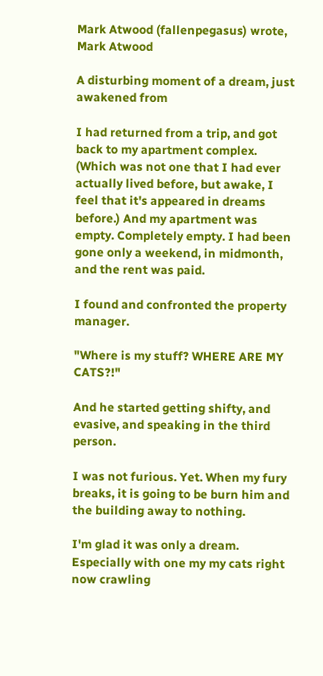Mark Atwood (fallenpegasus) wrote,
Mark Atwood

A disturbing moment of a dream, just awakened from

I had returned from a trip, and got back to my apartment complex. (Which was not one that I had ever actually lived before, but awake, I feel that it's appeared in dreams before.) And my apartment was empty. Completely empty. I had been gone only a weekend, in midmonth, and the rent was paid.

I found and confronted the property manager.

"Where is my stuff? WHERE ARE MY CATS?!"

And he started getting shifty, and evasive, and speaking in the third person.

I was not furious. Yet. When my fury breaks, it is going to be burn him and the building away to nothing.

I'm glad it was only a dream. Especially with one my my cats right now crawling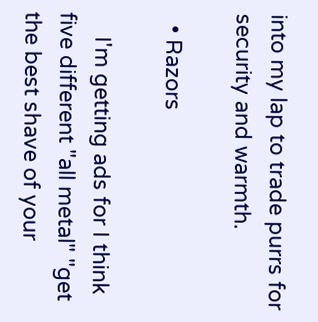into my lap to trade purrs for security and warmth.

  • Razors

    I'm getting ads for I think five different "all metal" "get the best shave of your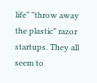life" "throw away the plastic" razor startups. They all seem to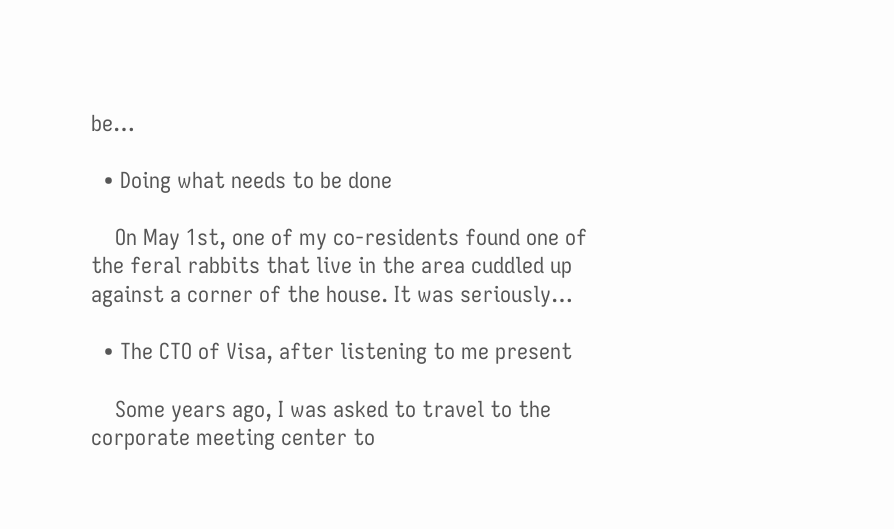be…

  • Doing what needs to be done

    On May 1st, one of my co-residents found one of the feral rabbits that live in the area cuddled up against a corner of the house. It was seriously…

  • The CTO of Visa, after listening to me present

    Some years ago, I was asked to travel to the corporate meeting center to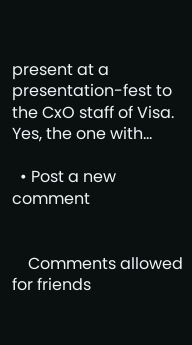present at a presentation-fest to the CxO staff of Visa. Yes, the one with…

  • Post a new comment


    Comments allowed for friends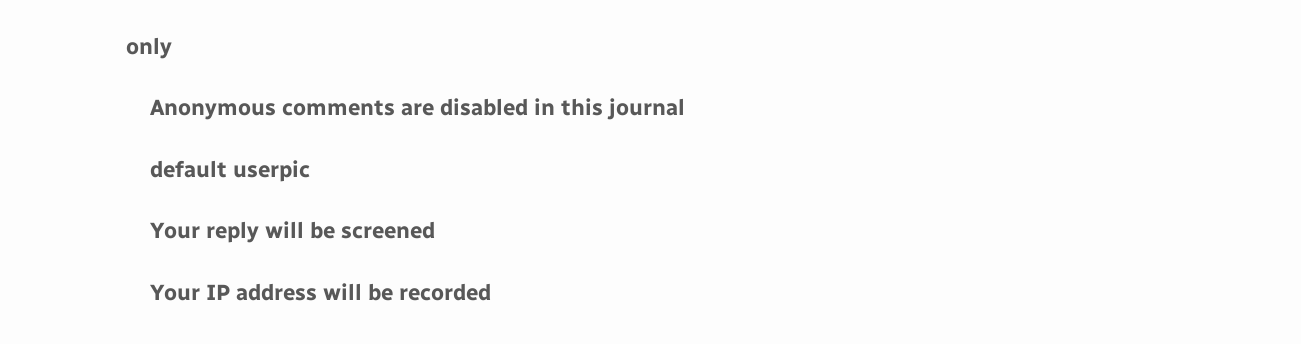only

    Anonymous comments are disabled in this journal

    default userpic

    Your reply will be screened

    Your IP address will be recorded